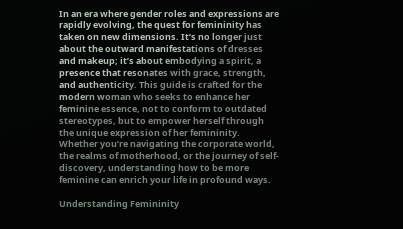In an era where gender roles and expressions are rapidly evolving, the quest for femininity has taken on new dimensions. It’s no longer just about the outward manifestations of dresses and makeup; it’s about embodying a spirit, a presence that resonates with grace, strength, and authenticity. This guide is crafted for the modern woman who seeks to enhance her feminine essence, not to conform to outdated stereotypes, but to empower herself through the unique expression of her femininity. Whether you’re navigating the corporate world, the realms of motherhood, or the journey of self-discovery, understanding how to be more feminine can enrich your life in profound ways.

Understanding Femininity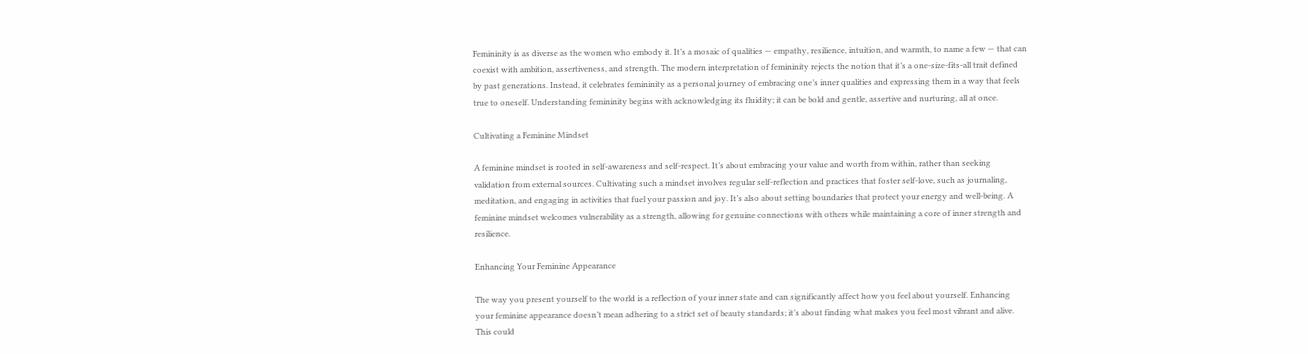Femininity is as diverse as the women who embody it. It’s a mosaic of qualities — empathy, resilience, intuition, and warmth, to name a few — that can coexist with ambition, assertiveness, and strength. The modern interpretation of femininity rejects the notion that it’s a one-size-fits-all trait defined by past generations. Instead, it celebrates femininity as a personal journey of embracing one’s inner qualities and expressing them in a way that feels true to oneself. Understanding femininity begins with acknowledging its fluidity; it can be bold and gentle, assertive and nurturing, all at once.

Cultivating a Feminine Mindset

A feminine mindset is rooted in self-awareness and self-respect. It’s about embracing your value and worth from within, rather than seeking validation from external sources. Cultivating such a mindset involves regular self-reflection and practices that foster self-love, such as journaling, meditation, and engaging in activities that fuel your passion and joy. It’s also about setting boundaries that protect your energy and well-being. A feminine mindset welcomes vulnerability as a strength, allowing for genuine connections with others while maintaining a core of inner strength and resilience.

Enhancing Your Feminine Appearance

The way you present yourself to the world is a reflection of your inner state and can significantly affect how you feel about yourself. Enhancing your feminine appearance doesn’t mean adhering to a strict set of beauty standards; it’s about finding what makes you feel most vibrant and alive. This could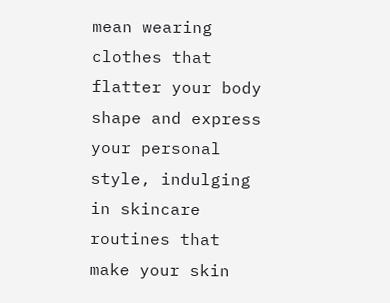mean wearing clothes that flatter your body shape and express your personal style, indulging in skincare routines that make your skin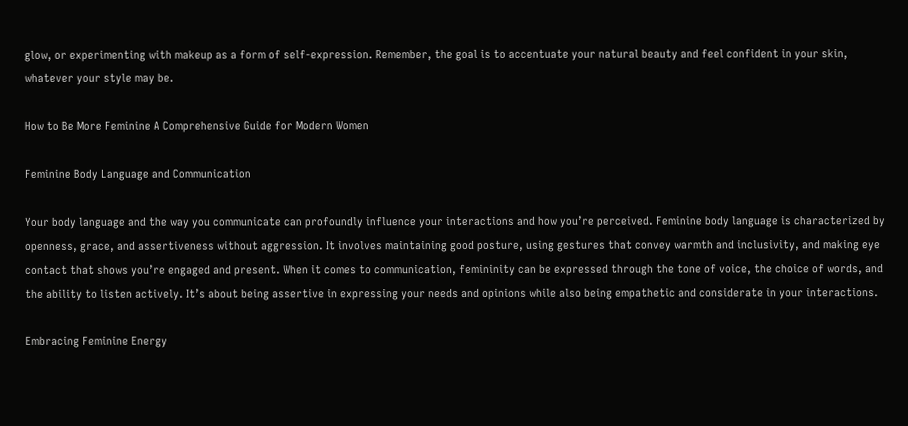glow, or experimenting with makeup as a form of self-expression. Remember, the goal is to accentuate your natural beauty and feel confident in your skin, whatever your style may be.

How to Be More Feminine A Comprehensive Guide for Modern Women

Feminine Body Language and Communication

Your body language and the way you communicate can profoundly influence your interactions and how you’re perceived. Feminine body language is characterized by openness, grace, and assertiveness without aggression. It involves maintaining good posture, using gestures that convey warmth and inclusivity, and making eye contact that shows you’re engaged and present. When it comes to communication, femininity can be expressed through the tone of voice, the choice of words, and the ability to listen actively. It’s about being assertive in expressing your needs and opinions while also being empathetic and considerate in your interactions.

Embracing Feminine Energy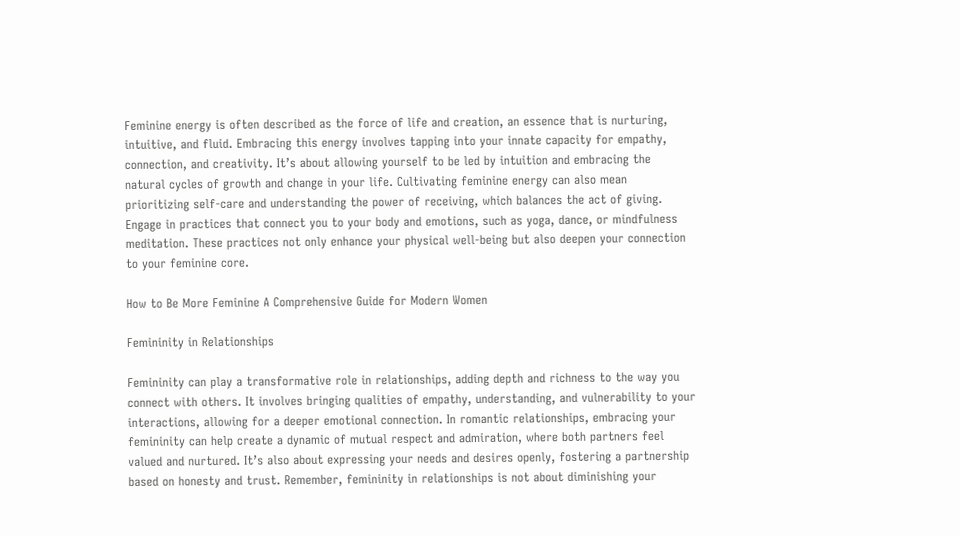Feminine energy is often described as the force of life and creation, an essence that is nurturing, intuitive, and fluid. Embracing this energy involves tapping into your innate capacity for empathy, connection, and creativity. It’s about allowing yourself to be led by intuition and embracing the natural cycles of growth and change in your life. Cultivating feminine energy can also mean prioritizing self-care and understanding the power of receiving, which balances the act of giving. Engage in practices that connect you to your body and emotions, such as yoga, dance, or mindfulness meditation. These practices not only enhance your physical well-being but also deepen your connection to your feminine core.

How to Be More Feminine A Comprehensive Guide for Modern Women

Femininity in Relationships

Femininity can play a transformative role in relationships, adding depth and richness to the way you connect with others. It involves bringing qualities of empathy, understanding, and vulnerability to your interactions, allowing for a deeper emotional connection. In romantic relationships, embracing your femininity can help create a dynamic of mutual respect and admiration, where both partners feel valued and nurtured. It’s also about expressing your needs and desires openly, fostering a partnership based on honesty and trust. Remember, femininity in relationships is not about diminishing your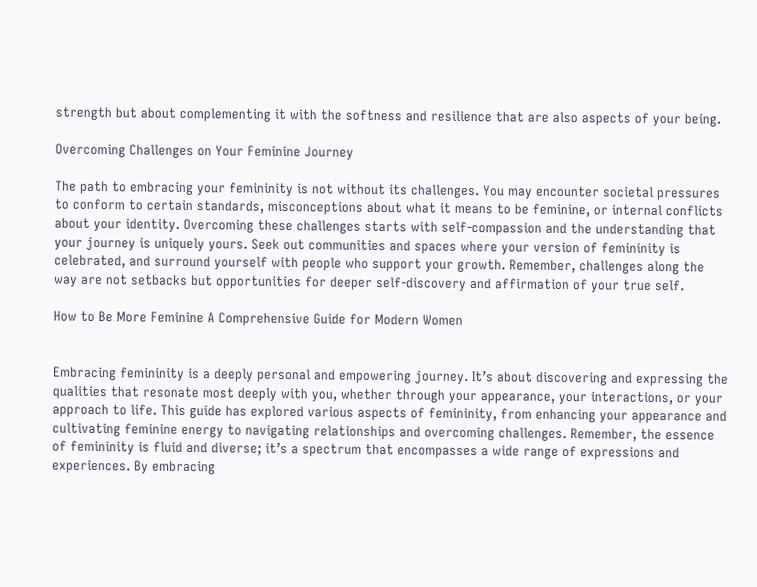strength but about complementing it with the softness and resilience that are also aspects of your being.

Overcoming Challenges on Your Feminine Journey

The path to embracing your femininity is not without its challenges. You may encounter societal pressures to conform to certain standards, misconceptions about what it means to be feminine, or internal conflicts about your identity. Overcoming these challenges starts with self-compassion and the understanding that your journey is uniquely yours. Seek out communities and spaces where your version of femininity is celebrated, and surround yourself with people who support your growth. Remember, challenges along the way are not setbacks but opportunities for deeper self-discovery and affirmation of your true self.

How to Be More Feminine A Comprehensive Guide for Modern Women


Embracing femininity is a deeply personal and empowering journey. It’s about discovering and expressing the qualities that resonate most deeply with you, whether through your appearance, your interactions, or your approach to life. This guide has explored various aspects of femininity, from enhancing your appearance and cultivating feminine energy to navigating relationships and overcoming challenges. Remember, the essence of femininity is fluid and diverse; it’s a spectrum that encompasses a wide range of expressions and experiences. By embracing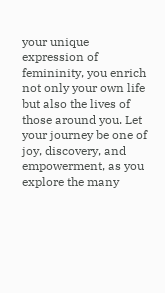your unique expression of femininity, you enrich not only your own life but also the lives of those around you. Let your journey be one of joy, discovery, and empowerment, as you explore the many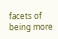facets of being more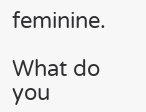feminine.

What do you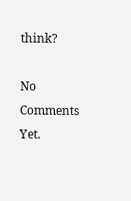think?

No Comments Yet.